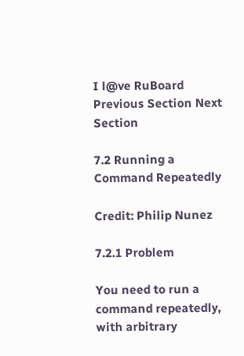I l@ve RuBoard Previous Section Next Section

7.2 Running a Command Repeatedly

Credit: Philip Nunez

7.2.1 Problem

You need to run a command repeatedly, with arbitrary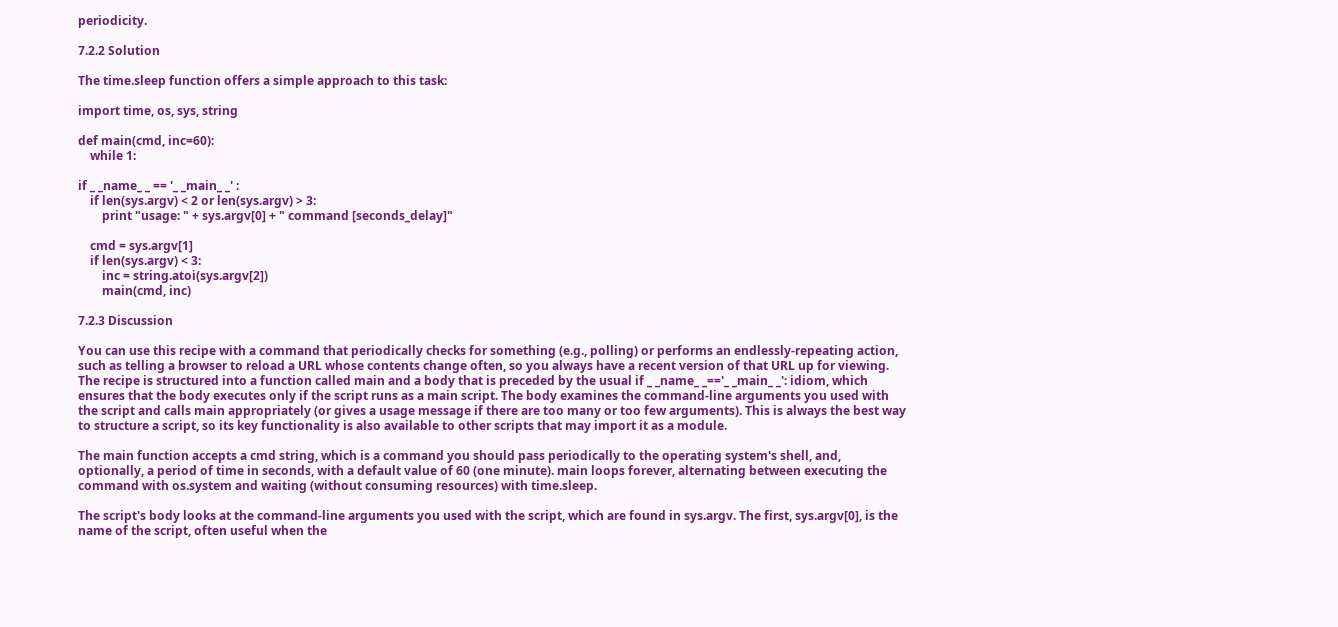periodicity.

7.2.2 Solution

The time.sleep function offers a simple approach to this task:

import time, os, sys, string

def main(cmd, inc=60):
    while 1:

if _ _name_ _ == '_ _main_ _' :
    if len(sys.argv) < 2 or len(sys.argv) > 3:
        print "usage: " + sys.argv[0] + " command [seconds_delay]"

    cmd = sys.argv[1]
    if len(sys.argv) < 3:
        inc = string.atoi(sys.argv[2])
        main(cmd, inc)

7.2.3 Discussion

You can use this recipe with a command that periodically checks for something (e.g., polling) or performs an endlessly-repeating action, such as telling a browser to reload a URL whose contents change often, so you always have a recent version of that URL up for viewing. The recipe is structured into a function called main and a body that is preceded by the usual if _ _name_ _=='_ _main_ _': idiom, which ensures that the body executes only if the script runs as a main script. The body examines the command-line arguments you used with the script and calls main appropriately (or gives a usage message if there are too many or too few arguments). This is always the best way to structure a script, so its key functionality is also available to other scripts that may import it as a module.

The main function accepts a cmd string, which is a command you should pass periodically to the operating system's shell, and, optionally, a period of time in seconds, with a default value of 60 (one minute). main loops forever, alternating between executing the command with os.system and waiting (without consuming resources) with time.sleep.

The script's body looks at the command-line arguments you used with the script, which are found in sys.argv. The first, sys.argv[0], is the name of the script, often useful when the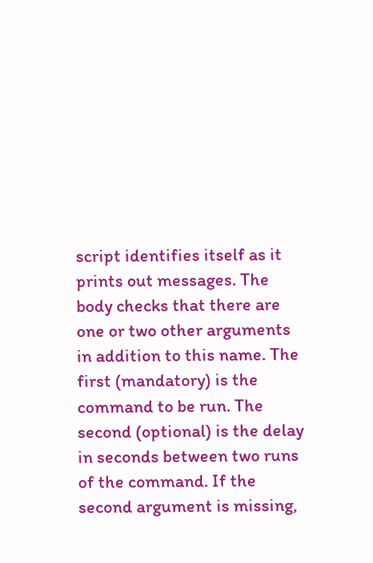script identifies itself as it prints out messages. The body checks that there are one or two other arguments in addition to this name. The first (mandatory) is the command to be run. The second (optional) is the delay in seconds between two runs of the command. If the second argument is missing,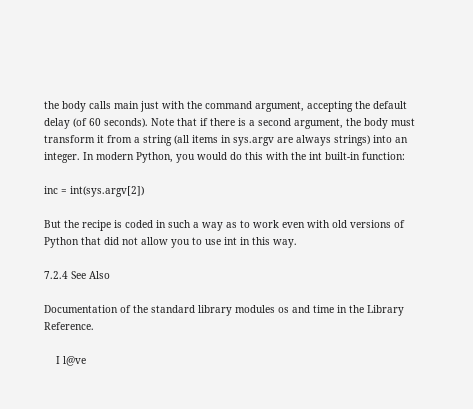the body calls main just with the command argument, accepting the default delay (of 60 seconds). Note that if there is a second argument, the body must transform it from a string (all items in sys.argv are always strings) into an integer. In modern Python, you would do this with the int built-in function:

inc = int(sys.argv[2])

But the recipe is coded in such a way as to work even with old versions of Python that did not allow you to use int in this way.

7.2.4 See Also

Documentation of the standard library modules os and time in the Library Reference.

    I l@ve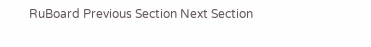RuBoard Previous Section Next Section